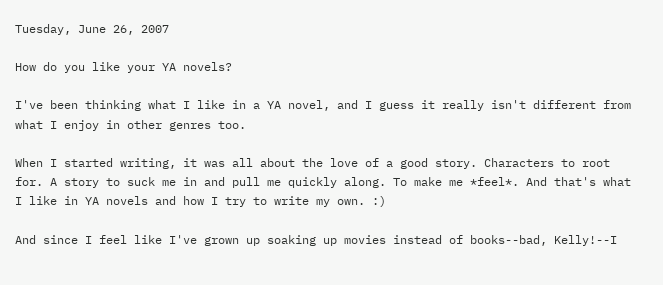Tuesday, June 26, 2007

How do you like your YA novels?

I've been thinking what I like in a YA novel, and I guess it really isn't different from what I enjoy in other genres too.

When I started writing, it was all about the love of a good story. Characters to root for. A story to suck me in and pull me quickly along. To make me *feel*. And that's what I like in YA novels and how I try to write my own. :)

And since I feel like I've grown up soaking up movies instead of books--bad, Kelly!--I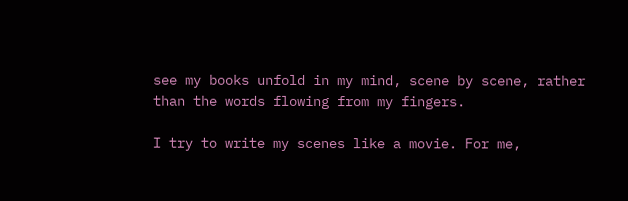see my books unfold in my mind, scene by scene, rather than the words flowing from my fingers.

I try to write my scenes like a movie. For me,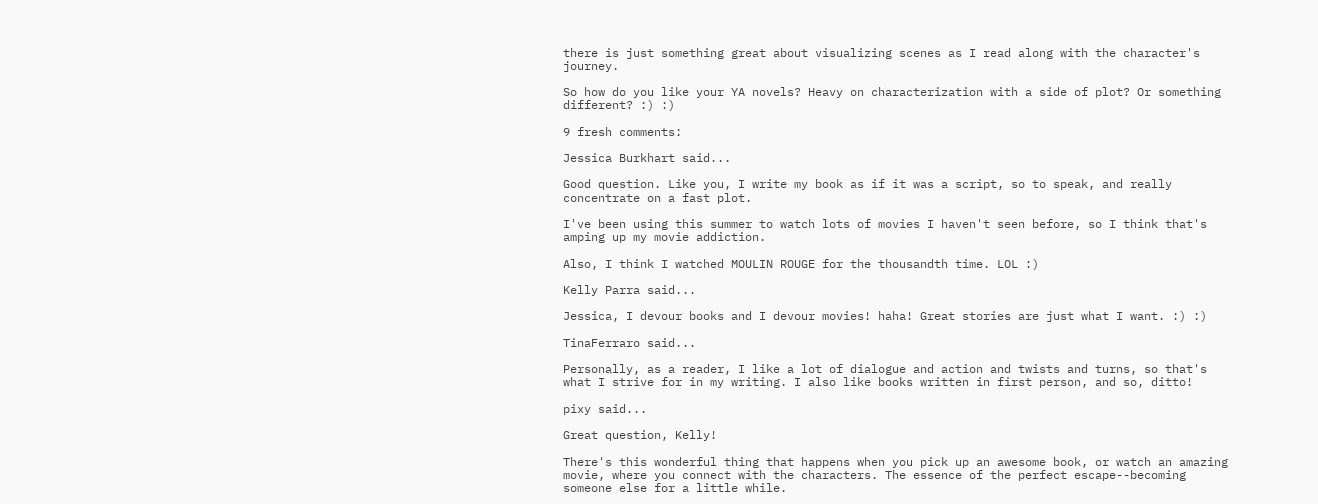there is just something great about visualizing scenes as I read along with the character's journey.

So how do you like your YA novels? Heavy on characterization with a side of plot? Or something different? :) :)

9 fresh comments:

Jessica Burkhart said...

Good question. Like you, I write my book as if it was a script, so to speak, and really concentrate on a fast plot.

I've been using this summer to watch lots of movies I haven't seen before, so I think that's amping up my movie addiction.

Also, I think I watched MOULIN ROUGE for the thousandth time. LOL :)

Kelly Parra said...

Jessica, I devour books and I devour movies! haha! Great stories are just what I want. :) :)

TinaFerraro said...

Personally, as a reader, I like a lot of dialogue and action and twists and turns, so that's what I strive for in my writing. I also like books written in first person, and so, ditto!

pixy said...

Great question, Kelly!

There's this wonderful thing that happens when you pick up an awesome book, or watch an amazing movie, where you connect with the characters. The essence of the perfect escape--becoming someone else for a little while.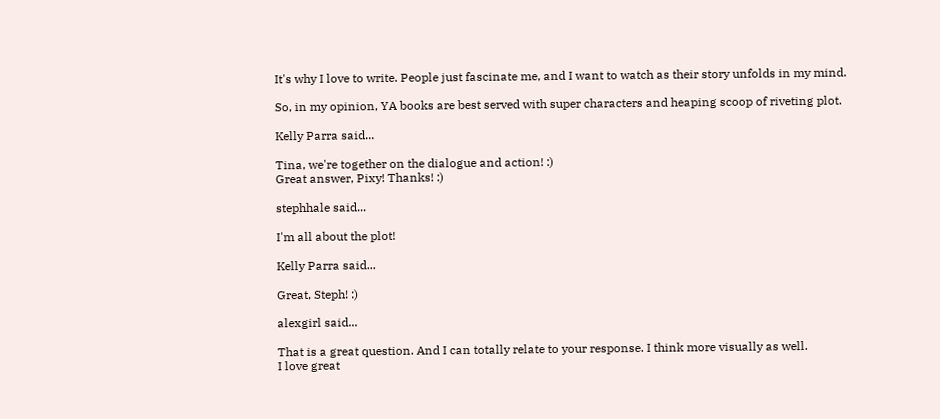It's why I love to write. People just fascinate me, and I want to watch as their story unfolds in my mind.

So, in my opinion, YA books are best served with super characters and heaping scoop of riveting plot.

Kelly Parra said...

Tina, we're together on the dialogue and action! :)
Great answer, Pixy! Thanks! :)

stephhale said...

I'm all about the plot!

Kelly Parra said...

Great, Steph! :)

alexgirl said...

That is a great question. And I can totally relate to your response. I think more visually as well.
I love great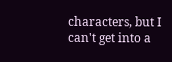characters, but I can't get into a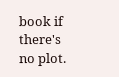book if there's no plot.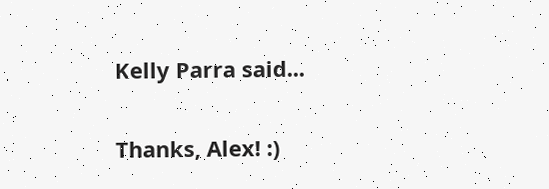Kelly Parra said...

Thanks, Alex! :)